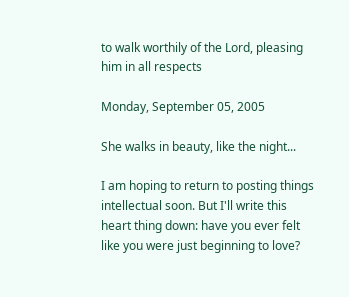to walk worthily of the Lord, pleasing him in all respects

Monday, September 05, 2005

She walks in beauty, like the night...

I am hoping to return to posting things intellectual soon. But I'll write this heart thing down: have you ever felt like you were just beginning to love?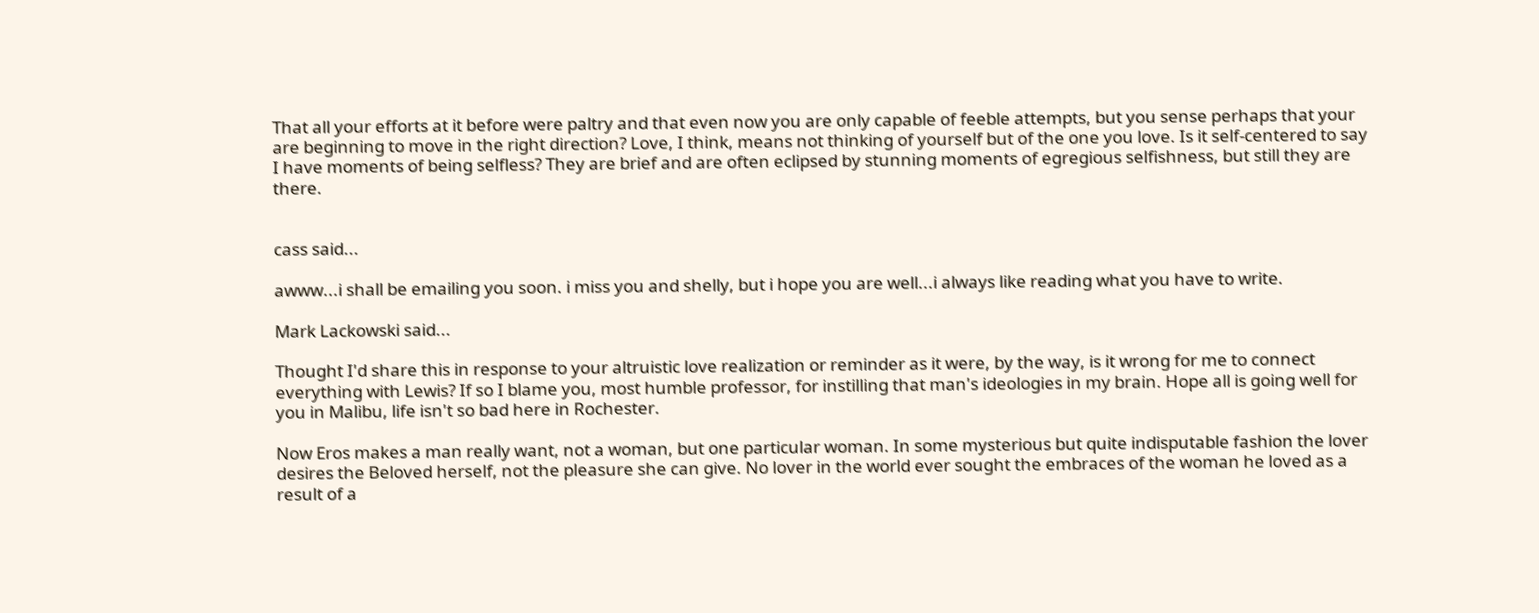That all your efforts at it before were paltry and that even now you are only capable of feeble attempts, but you sense perhaps that your are beginning to move in the right direction? Love, I think, means not thinking of yourself but of the one you love. Is it self-centered to say I have moments of being selfless? They are brief and are often eclipsed by stunning moments of egregious selfishness, but still they are there.


cass said...

awww...i shall be emailing you soon. i miss you and shelly, but i hope you are well...i always like reading what you have to write.

Mark Lackowski said...

Thought I'd share this in response to your altruistic love realization or reminder as it were, by the way, is it wrong for me to connect everything with Lewis? If so I blame you, most humble professor, for instilling that man's ideologies in my brain. Hope all is going well for you in Malibu, life isn't so bad here in Rochester.

Now Eros makes a man really want, not a woman, but one particular woman. In some mysterious but quite indisputable fashion the lover desires the Beloved herself, not the pleasure she can give. No lover in the world ever sought the embraces of the woman he loved as a result of a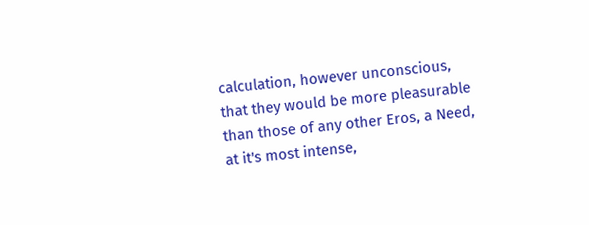calculation, however unconscious, that they would be more pleasurable than those of any other Eros, a Need, at it's most intense,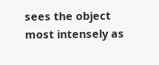sees the object most intensely as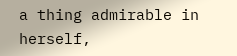a thing admirable in herself,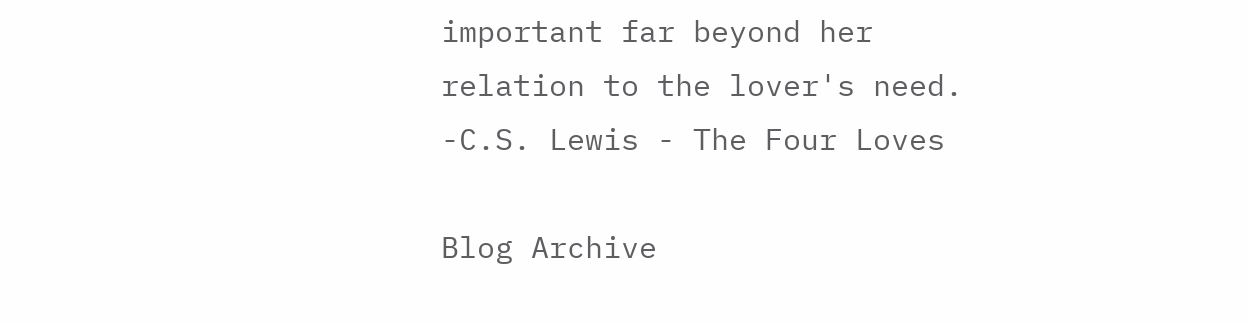important far beyond her relation to the lover's need.
-C.S. Lewis - The Four Loves

Blog Archive